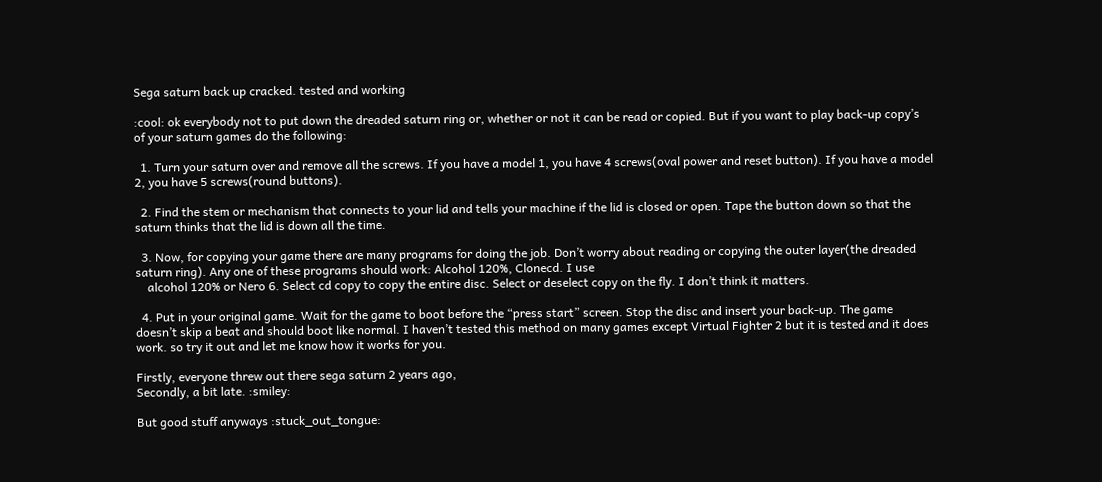Sega saturn back up cracked. tested and working

:cool: ok everybody not to put down the dreaded saturn ring or, whether or not it can be read or copied. But if you want to play back-up copy’s of your saturn games do the following:

  1. Turn your saturn over and remove all the screws. If you have a model 1, you have 4 screws(oval power and reset button). If you have a model 2, you have 5 screws(round buttons).

  2. Find the stem or mechanism that connects to your lid and tells your machine if the lid is closed or open. Tape the button down so that the saturn thinks that the lid is down all the time.

  3. Now, for copying your game there are many programs for doing the job. Don’t worry about reading or copying the outer layer(the dreaded saturn ring). Any one of these programs should work: Alcohol 120%, Clonecd. I use
    alcohol 120% or Nero 6. Select cd copy to copy the entire disc. Select or deselect copy on the fly. I don’t think it matters.

  4. Put in your original game. Wait for the game to boot before the “press start” screen. Stop the disc and insert your back-up. The game doesn’t skip a beat and should boot like normal. I haven’t tested this method on many games except Virtual Fighter 2 but it is tested and it does work. so try it out and let me know how it works for you.

Firstly, everyone threw out there sega saturn 2 years ago,
Secondly, a bit late. :smiley:

But good stuff anyways :stuck_out_tongue: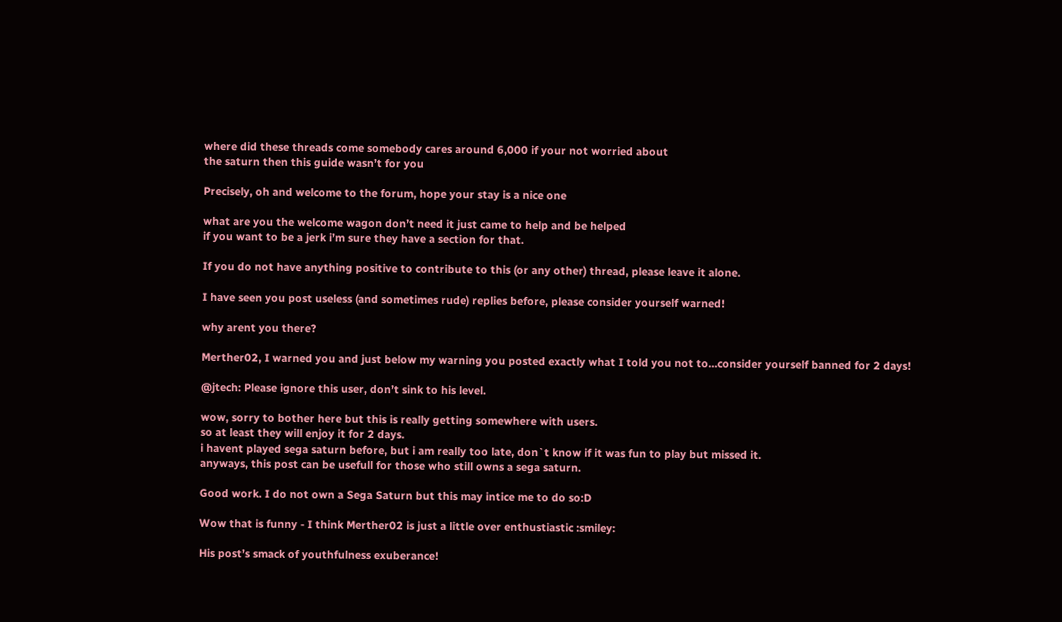where did these threads come somebody cares around 6,000 if your not worried about
the saturn then this guide wasn’t for you

Precisely, oh and welcome to the forum, hope your stay is a nice one

what are you the welcome wagon don’t need it just came to help and be helped
if you want to be a jerk i’m sure they have a section for that.

If you do not have anything positive to contribute to this (or any other) thread, please leave it alone.

I have seen you post useless (and sometimes rude) replies before, please consider yourself warned!

why arent you there?

Merther02, I warned you and just below my warning you posted exactly what I told you not to…consider yourself banned for 2 days!

@jtech: Please ignore this user, don’t sink to his level.

wow, sorry to bother here but this is really getting somewhere with users.
so at least they will enjoy it for 2 days.
i havent played sega saturn before, but i am really too late, don`t know if it was fun to play but missed it.
anyways, this post can be usefull for those who still owns a sega saturn.

Good work. I do not own a Sega Saturn but this may intice me to do so:D

Wow that is funny - I think Merther02 is just a little over enthustiastic :smiley:

His post’s smack of youthfulness exuberance!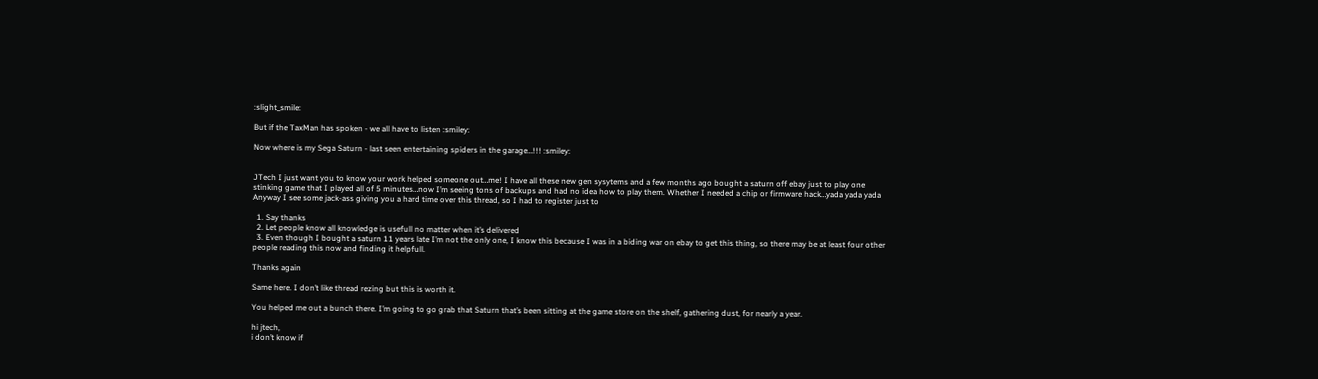:slight_smile:

But if the TaxMan has spoken - we all have to listen :smiley:

Now where is my Sega Saturn - last seen entertaining spiders in the garage…!!! :smiley:


JTech I just want you to know your work helped someone out…me! I have all these new gen sysytems and a few months ago bought a saturn off ebay just to play one stinking game that I played all of 5 minutes…now I’m seeing tons of backups and had no idea how to play them. Whether I needed a chip or firmware hack…yada yada yada Anyway I see some jack-ass giving you a hard time over this thread, so I had to register just to

  1. Say thanks
  2. Let people know all knowledge is usefull no matter when it’s delivered
  3. Even though I bought a saturn 11 years late I’m not the only one, I know this because I was in a biding war on ebay to get this thing, so there may be at least four other people reading this now and finding it helpfull.

Thanks again

Same here. I don’t like thread rezing but this is worth it.

You helped me out a bunch there. I’m going to go grab that Saturn that’s been sitting at the game store on the shelf, gathering dust, for nearly a year.

hi jtech,
i don’t know if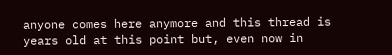anyone comes here anymore and this thread is years old at this point but, even now in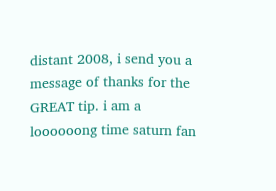distant 2008, i send you a message of thanks for the GREAT tip. i am a loooooong time saturn fan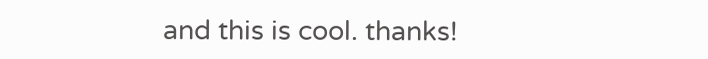and this is cool. thanks!